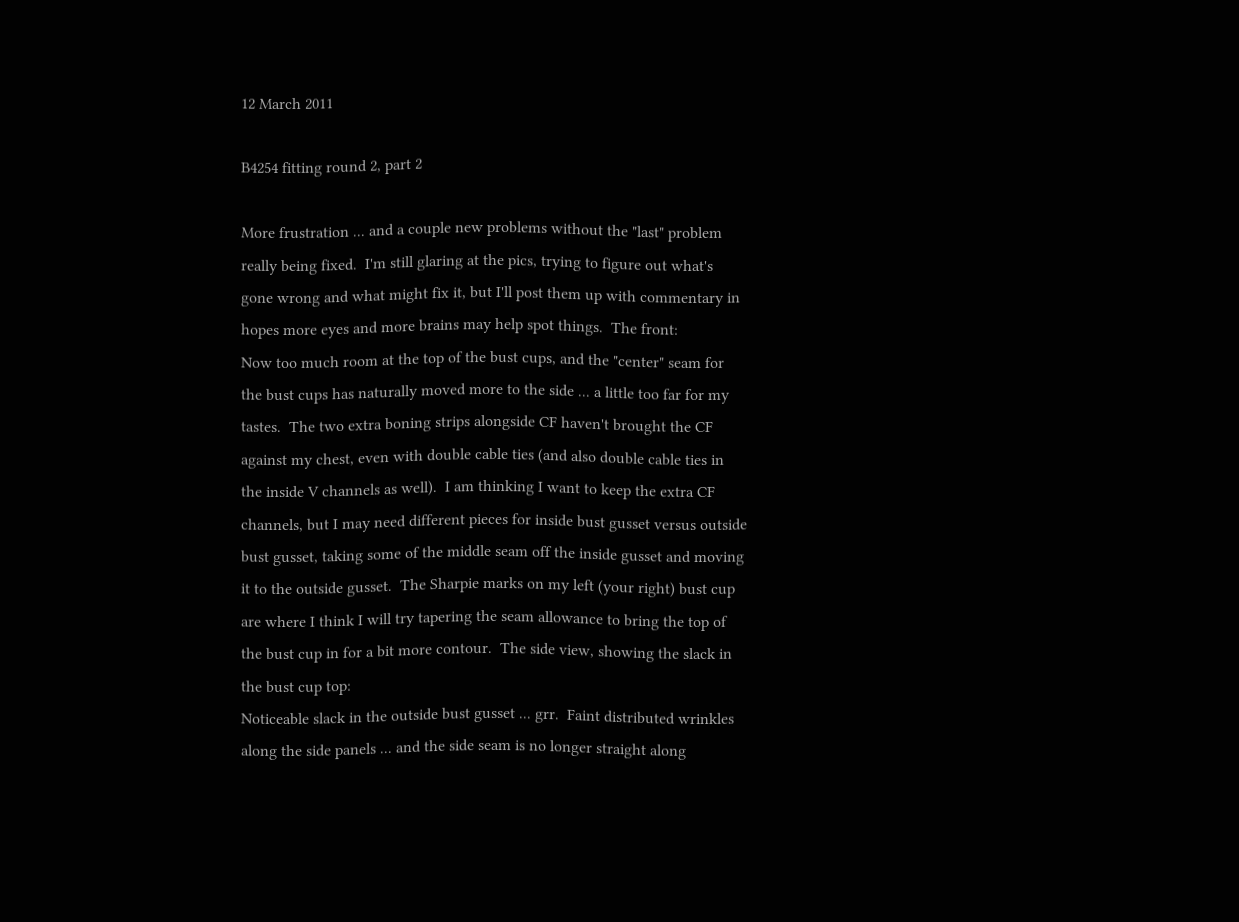12 March 2011

B4254 fitting round 2, part 2

More frustration ... and a couple new problems without the "last" problem really being fixed.  I'm still glaring at the pics, trying to figure out what's gone wrong and what might fix it, but I'll post them up with commentary in hopes more eyes and more brains may help spot things.  The front:
Now too much room at the top of the bust cups, and the "center" seam for the bust cups has naturally moved more to the side ... a little too far for my tastes.  The two extra boning strips alongside CF haven't brought the CF against my chest, even with double cable ties (and also double cable ties in the inside V channels as well).  I am thinking I want to keep the extra CF channels, but I may need different pieces for inside bust gusset versus outside bust gusset, taking some of the middle seam off the inside gusset and moving it to the outside gusset.  The Sharpie marks on my left (your right) bust cup are where I think I will try tapering the seam allowance to bring the top of the bust cup in for a bit more contour.  The side view, showing the slack in the bust cup top:
Noticeable slack in the outside bust gusset ... grr.  Faint distributed wrinkles along the side panels ... and the side seam is no longer straight along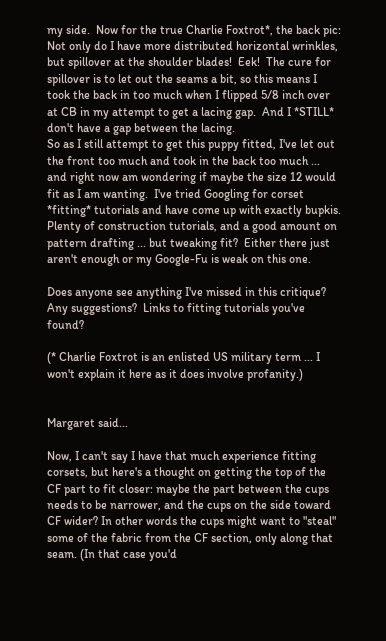my side.  Now for the true Charlie Foxtrot*, the back pic:
Not only do I have more distributed horizontal wrinkles, but spillover at the shoulder blades!  Eek!  The cure for spillover is to let out the seams a bit, so this means I took the back in too much when I flipped 5/8 inch over at CB in my attempt to get a lacing gap.  And I *STILL* don't have a gap between the lacing.
So as I still attempt to get this puppy fitted, I've let out the front too much and took in the back too much ... and right now am wondering if maybe the size 12 would fit as I am wanting.  I've tried Googling for corset *fitting* tutorials and have come up with exactly bupkis.  Plenty of construction tutorials, and a good amount on pattern drafting ... but tweaking fit?  Either there just aren't enough or my Google-Fu is weak on this one.

Does anyone see anything I've missed in this critique?  Any suggestions?  Links to fitting tutorials you've found?

(* Charlie Foxtrot is an enlisted US military term ... I won't explain it here as it does involve profanity.)


Margaret said...

Now, I can't say I have that much experience fitting corsets, but here's a thought on getting the top of the CF part to fit closer: maybe the part between the cups needs to be narrower, and the cups on the side toward CF wider? In other words the cups might want to "steal" some of the fabric from the CF section, only along that seam. (In that case you'd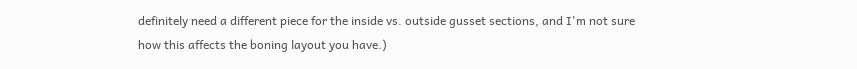definitely need a different piece for the inside vs. outside gusset sections, and I'm not sure how this affects the boning layout you have.)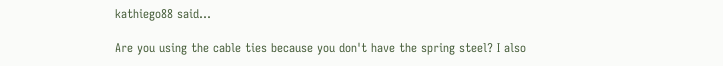kathiego88 said...

Are you using the cable ties because you don't have the spring steel? I also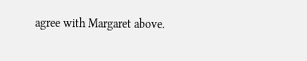agree with Margaret above.